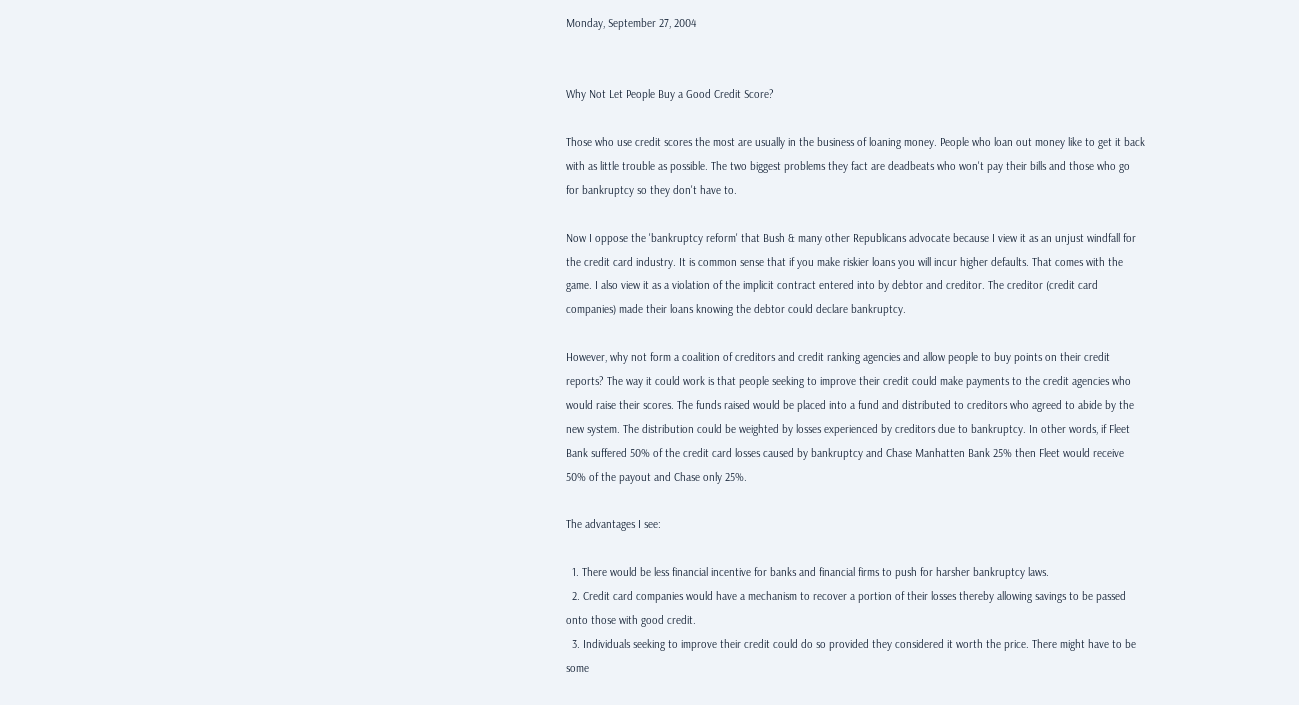Monday, September 27, 2004


Why Not Let People Buy a Good Credit Score?

Those who use credit scores the most are usually in the business of loaning money. People who loan out money like to get it back with as little trouble as possible. The two biggest problems they fact are deadbeats who won't pay their bills and those who go for bankruptcy so they don't have to.

Now I oppose the 'bankruptcy reform' that Bush & many other Republicans advocate because I view it as an unjust windfall for the credit card industry. It is common sense that if you make riskier loans you will incur higher defaults. That comes with the game. I also view it as a violation of the implicit contract entered into by debtor and creditor. The creditor (credit card companies) made their loans knowing the debtor could declare bankruptcy.

However, why not form a coalition of creditors and credit ranking agencies and allow people to buy points on their credit reports? The way it could work is that people seeking to improve their credit could make payments to the credit agencies who would raise their scores. The funds raised would be placed into a fund and distributed to creditors who agreed to abide by the new system. The distribution could be weighted by losses experienced by creditors due to bankruptcy. In other words, if Fleet Bank suffered 50% of the credit card losses caused by bankruptcy and Chase Manhatten Bank 25% then Fleet would receive 50% of the payout and Chase only 25%.

The advantages I see:

  1. There would be less financial incentive for banks and financial firms to push for harsher bankruptcy laws.
  2. Credit card companies would have a mechanism to recover a portion of their losses thereby allowing savings to be passed onto those with good credit.
  3. Individuals seeking to improve their credit could do so provided they considered it worth the price. There might have to be some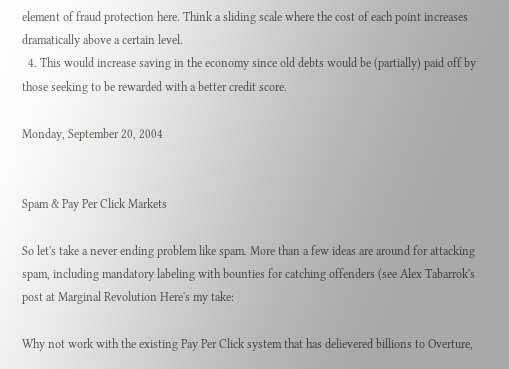element of fraud protection here. Think a sliding scale where the cost of each point increases dramatically above a certain level.
  4. This would increase saving in the economy since old debts would be (partially) paid off by those seeking to be rewarded with a better credit score.

Monday, September 20, 2004


Spam & Pay Per Click Markets

So let's take a never ending problem like spam. More than a few ideas are around for attacking spam, including mandatory labeling with bounties for catching offenders (see Alex Tabarrok's post at Marginal Revolution Here's my take:

Why not work with the existing Pay Per Click system that has delievered billions to Overture,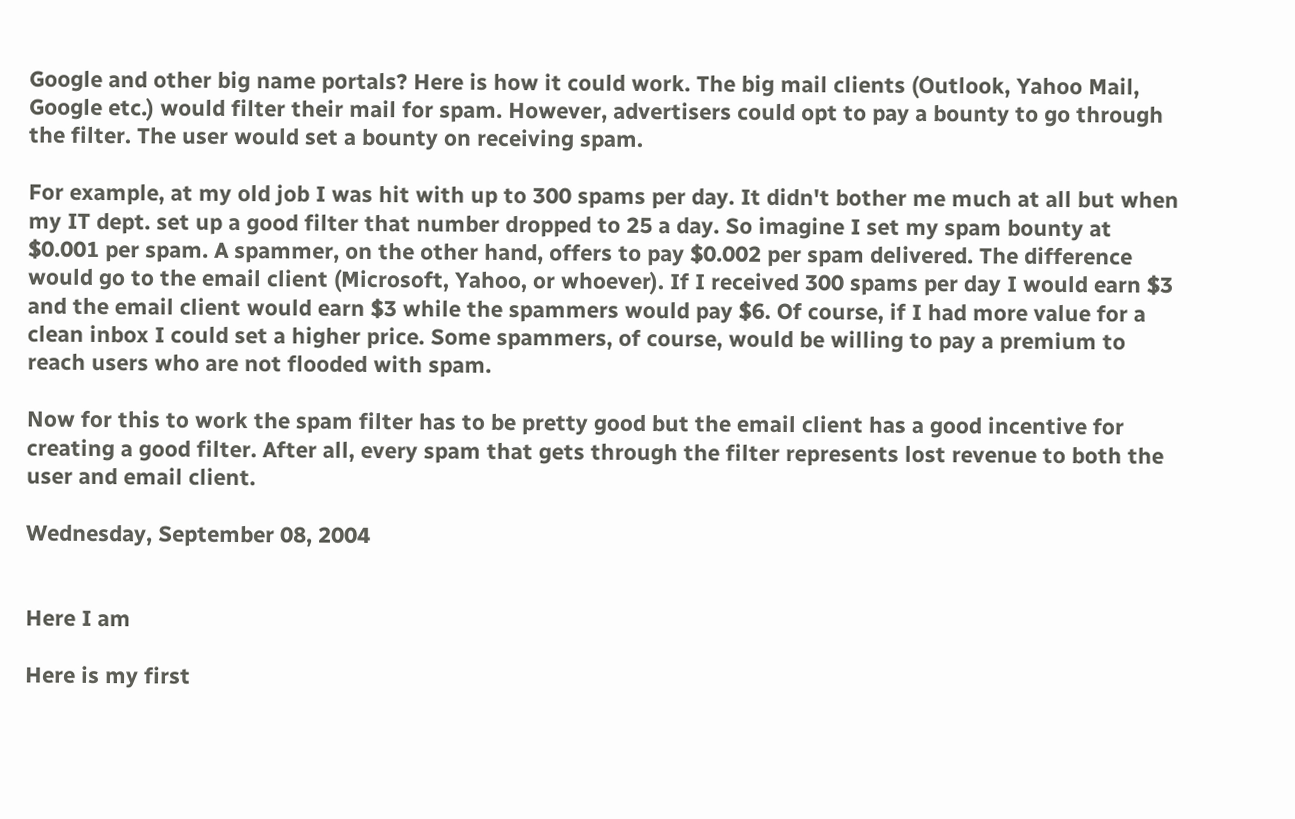Google and other big name portals? Here is how it could work. The big mail clients (Outlook, Yahoo Mail, Google etc.) would filter their mail for spam. However, advertisers could opt to pay a bounty to go through the filter. The user would set a bounty on receiving spam.

For example, at my old job I was hit with up to 300 spams per day. It didn't bother me much at all but when my IT dept. set up a good filter that number dropped to 25 a day. So imagine I set my spam bounty at $0.001 per spam. A spammer, on the other hand, offers to pay $0.002 per spam delivered. The difference would go to the email client (Microsoft, Yahoo, or whoever). If I received 300 spams per day I would earn $3 and the email client would earn $3 while the spammers would pay $6. Of course, if I had more value for a clean inbox I could set a higher price. Some spammers, of course, would be willing to pay a premium to reach users who are not flooded with spam.

Now for this to work the spam filter has to be pretty good but the email client has a good incentive for creating a good filter. After all, every spam that gets through the filter represents lost revenue to both the user and email client.

Wednesday, September 08, 2004


Here I am

Here is my first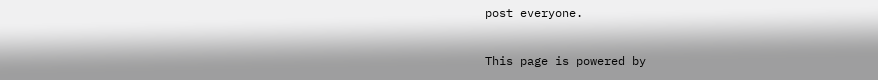post everyone.

This page is powered by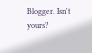Blogger. Isn't yours?